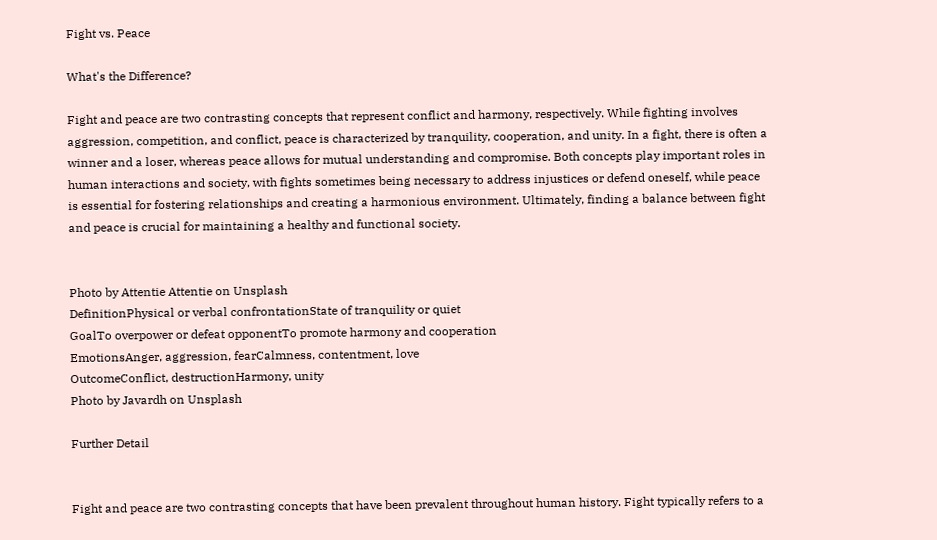Fight vs. Peace

What's the Difference?

Fight and peace are two contrasting concepts that represent conflict and harmony, respectively. While fighting involves aggression, competition, and conflict, peace is characterized by tranquility, cooperation, and unity. In a fight, there is often a winner and a loser, whereas peace allows for mutual understanding and compromise. Both concepts play important roles in human interactions and society, with fights sometimes being necessary to address injustices or defend oneself, while peace is essential for fostering relationships and creating a harmonious environment. Ultimately, finding a balance between fight and peace is crucial for maintaining a healthy and functional society.


Photo by Attentie Attentie on Unsplash
DefinitionPhysical or verbal confrontationState of tranquility or quiet
GoalTo overpower or defeat opponentTo promote harmony and cooperation
EmotionsAnger, aggression, fearCalmness, contentment, love
OutcomeConflict, destructionHarmony, unity
Photo by Javardh on Unsplash

Further Detail


Fight and peace are two contrasting concepts that have been prevalent throughout human history. Fight typically refers to a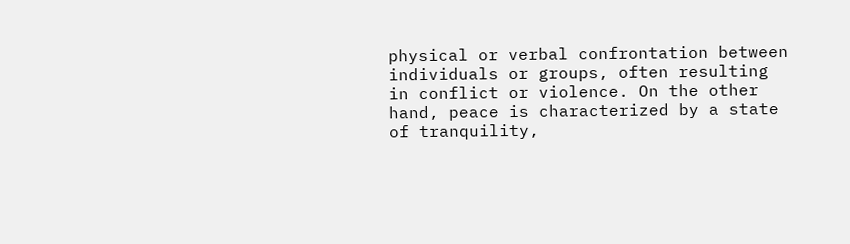physical or verbal confrontation between individuals or groups, often resulting in conflict or violence. On the other hand, peace is characterized by a state of tranquility,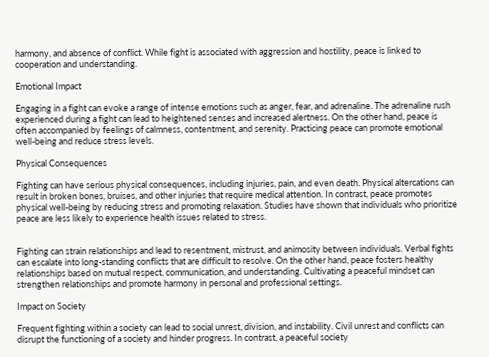harmony, and absence of conflict. While fight is associated with aggression and hostility, peace is linked to cooperation and understanding.

Emotional Impact

Engaging in a fight can evoke a range of intense emotions such as anger, fear, and adrenaline. The adrenaline rush experienced during a fight can lead to heightened senses and increased alertness. On the other hand, peace is often accompanied by feelings of calmness, contentment, and serenity. Practicing peace can promote emotional well-being and reduce stress levels.

Physical Consequences

Fighting can have serious physical consequences, including injuries, pain, and even death. Physical altercations can result in broken bones, bruises, and other injuries that require medical attention. In contrast, peace promotes physical well-being by reducing stress and promoting relaxation. Studies have shown that individuals who prioritize peace are less likely to experience health issues related to stress.


Fighting can strain relationships and lead to resentment, mistrust, and animosity between individuals. Verbal fights can escalate into long-standing conflicts that are difficult to resolve. On the other hand, peace fosters healthy relationships based on mutual respect, communication, and understanding. Cultivating a peaceful mindset can strengthen relationships and promote harmony in personal and professional settings.

Impact on Society

Frequent fighting within a society can lead to social unrest, division, and instability. Civil unrest and conflicts can disrupt the functioning of a society and hinder progress. In contrast, a peaceful society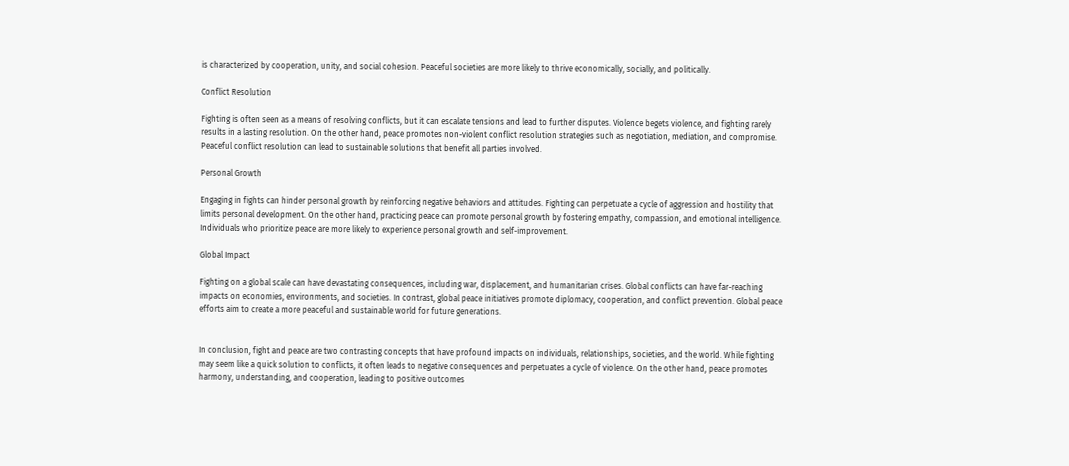is characterized by cooperation, unity, and social cohesion. Peaceful societies are more likely to thrive economically, socially, and politically.

Conflict Resolution

Fighting is often seen as a means of resolving conflicts, but it can escalate tensions and lead to further disputes. Violence begets violence, and fighting rarely results in a lasting resolution. On the other hand, peace promotes non-violent conflict resolution strategies such as negotiation, mediation, and compromise. Peaceful conflict resolution can lead to sustainable solutions that benefit all parties involved.

Personal Growth

Engaging in fights can hinder personal growth by reinforcing negative behaviors and attitudes. Fighting can perpetuate a cycle of aggression and hostility that limits personal development. On the other hand, practicing peace can promote personal growth by fostering empathy, compassion, and emotional intelligence. Individuals who prioritize peace are more likely to experience personal growth and self-improvement.

Global Impact

Fighting on a global scale can have devastating consequences, including war, displacement, and humanitarian crises. Global conflicts can have far-reaching impacts on economies, environments, and societies. In contrast, global peace initiatives promote diplomacy, cooperation, and conflict prevention. Global peace efforts aim to create a more peaceful and sustainable world for future generations.


In conclusion, fight and peace are two contrasting concepts that have profound impacts on individuals, relationships, societies, and the world. While fighting may seem like a quick solution to conflicts, it often leads to negative consequences and perpetuates a cycle of violence. On the other hand, peace promotes harmony, understanding, and cooperation, leading to positive outcomes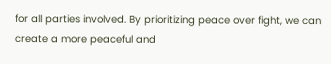for all parties involved. By prioritizing peace over fight, we can create a more peaceful and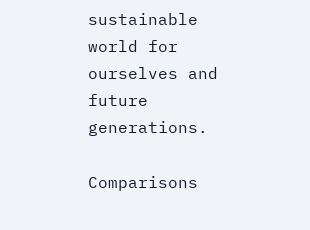sustainable world for ourselves and future generations.

Comparisons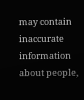may contain inaccurate information about people,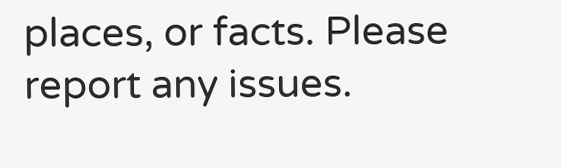places, or facts. Please report any issues.